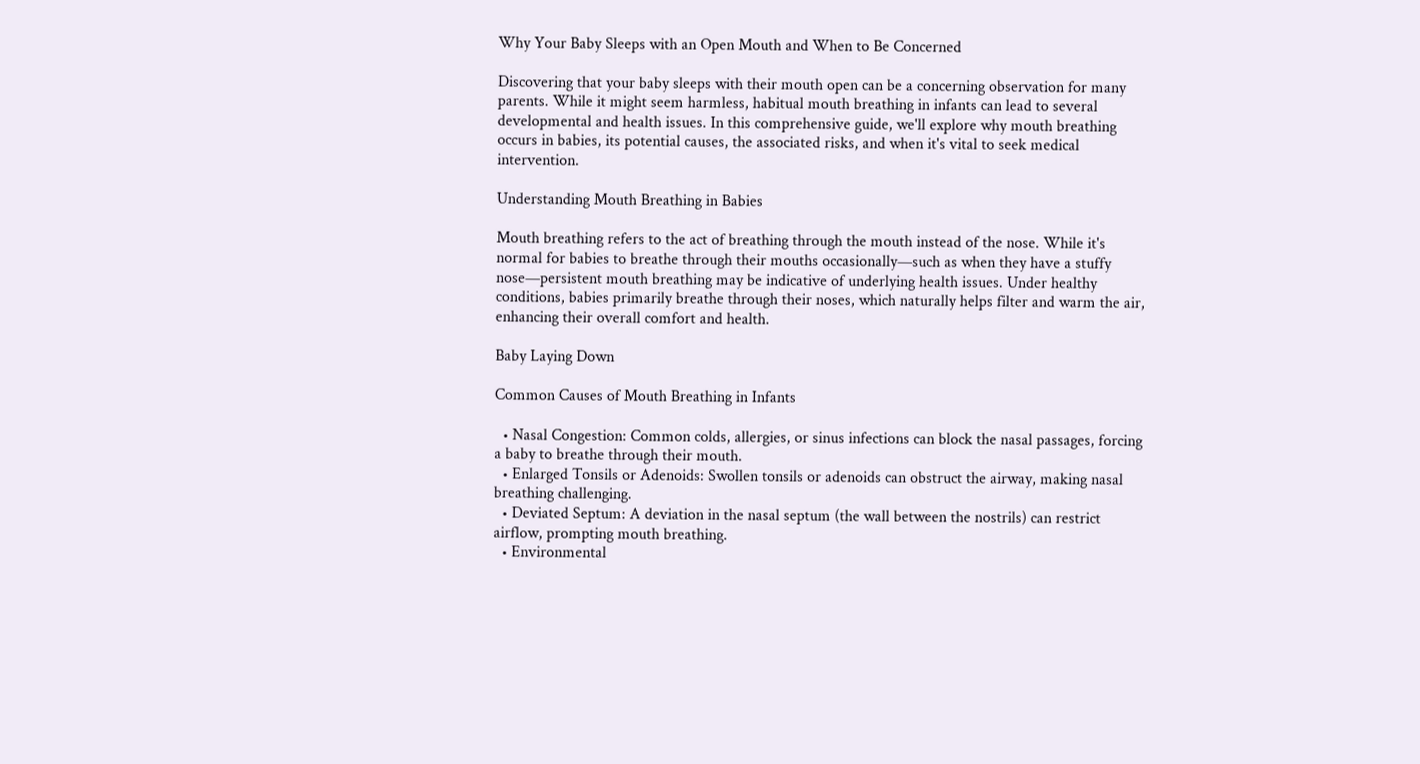Why Your Baby Sleeps with an Open Mouth and When to Be Concerned

Discovering that your baby sleeps with their mouth open can be a concerning observation for many parents. While it might seem harmless, habitual mouth breathing in infants can lead to several developmental and health issues. In this comprehensive guide, we'll explore why mouth breathing occurs in babies, its potential causes, the associated risks, and when it's vital to seek medical intervention.

Understanding Mouth Breathing in Babies

Mouth breathing refers to the act of breathing through the mouth instead of the nose. While it's normal for babies to breathe through their mouths occasionally—such as when they have a stuffy nose—persistent mouth breathing may be indicative of underlying health issues. Under healthy conditions, babies primarily breathe through their noses, which naturally helps filter and warm the air, enhancing their overall comfort and health.

Baby Laying Down

Common Causes of Mouth Breathing in Infants

  • Nasal Congestion: Common colds, allergies, or sinus infections can block the nasal passages, forcing a baby to breathe through their mouth.
  • Enlarged Tonsils or Adenoids: Swollen tonsils or adenoids can obstruct the airway, making nasal breathing challenging.
  • Deviated Septum: A deviation in the nasal septum (the wall between the nostrils) can restrict airflow, prompting mouth breathing.
  • Environmental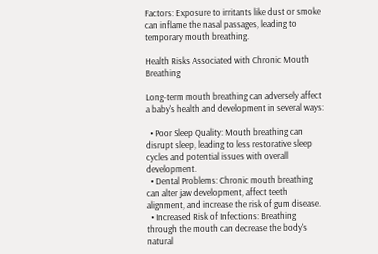Factors: Exposure to irritants like dust or smoke can inflame the nasal passages, leading to temporary mouth breathing.

Health Risks Associated with Chronic Mouth Breathing

Long-term mouth breathing can adversely affect a baby's health and development in several ways:

  • Poor Sleep Quality: Mouth breathing can disrupt sleep, leading to less restorative sleep cycles and potential issues with overall development.
  • Dental Problems: Chronic mouth breathing can alter jaw development, affect teeth alignment, and increase the risk of gum disease.
  • Increased Risk of Infections: Breathing through the mouth can decrease the body's natural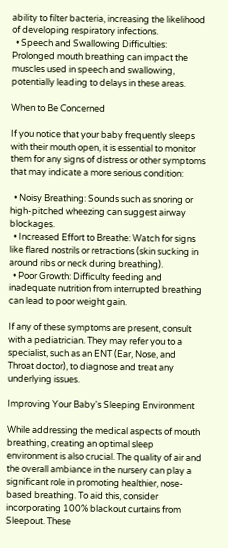ability to filter bacteria, increasing the likelihood of developing respiratory infections.
  • Speech and Swallowing Difficulties: Prolonged mouth breathing can impact the muscles used in speech and swallowing, potentially leading to delays in these areas.

When to Be Concerned

If you notice that your baby frequently sleeps with their mouth open, it is essential to monitor them for any signs of distress or other symptoms that may indicate a more serious condition:

  • Noisy Breathing: Sounds such as snoring or high-pitched wheezing can suggest airway blockages.
  • Increased Effort to Breathe: Watch for signs like flared nostrils or retractions (skin sucking in around ribs or neck during breathing).
  • Poor Growth: Difficulty feeding and inadequate nutrition from interrupted breathing can lead to poor weight gain.

If any of these symptoms are present, consult with a pediatrician. They may refer you to a specialist, such as an ENT (Ear, Nose, and Throat doctor), to diagnose and treat any underlying issues.

Improving Your Baby's Sleeping Environment

While addressing the medical aspects of mouth breathing, creating an optimal sleep environment is also crucial. The quality of air and the overall ambiance in the nursery can play a significant role in promoting healthier, nose-based breathing. To aid this, consider incorporating 100% blackout curtains from Sleepout. These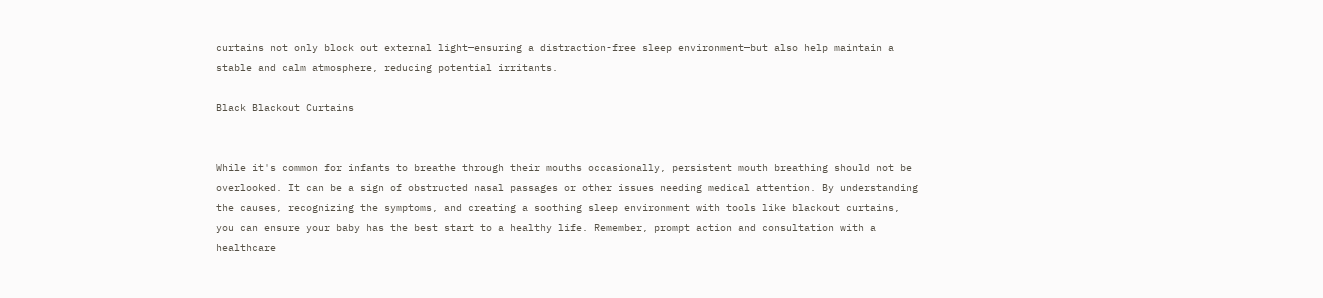curtains not only block out external light—ensuring a distraction-free sleep environment—but also help maintain a stable and calm atmosphere, reducing potential irritants.

Black Blackout Curtains


While it's common for infants to breathe through their mouths occasionally, persistent mouth breathing should not be overlooked. It can be a sign of obstructed nasal passages or other issues needing medical attention. By understanding the causes, recognizing the symptoms, and creating a soothing sleep environment with tools like blackout curtains, you can ensure your baby has the best start to a healthy life. Remember, prompt action and consultation with a healthcare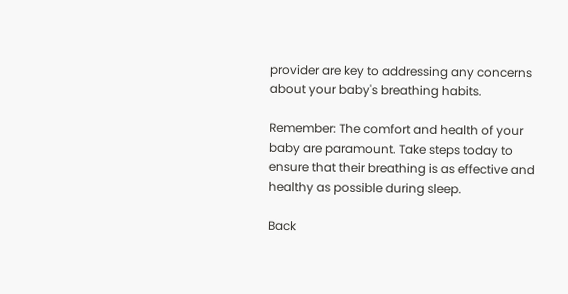provider are key to addressing any concerns about your baby's breathing habits.

Remember: The comfort and health of your baby are paramount. Take steps today to ensure that their breathing is as effective and healthy as possible during sleep.

Back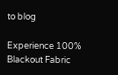to blog

Experience 100% Blackout Fabric